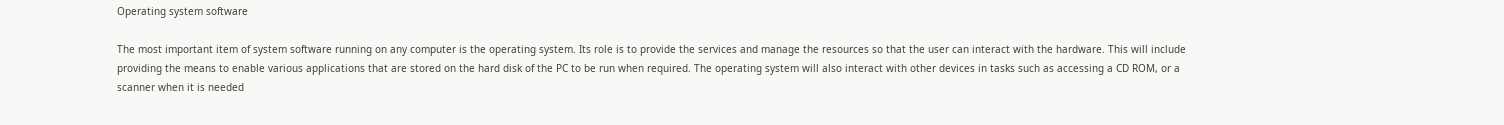Operating system software

The most important item of system software running on any computer is the operating system. Its role is to provide the services and manage the resources so that the user can interact with the hardware. This will include providing the means to enable various applications that are stored on the hard disk of the PC to be run when required. The operating system will also interact with other devices in tasks such as accessing a CD ROM, or a scanner when it is needed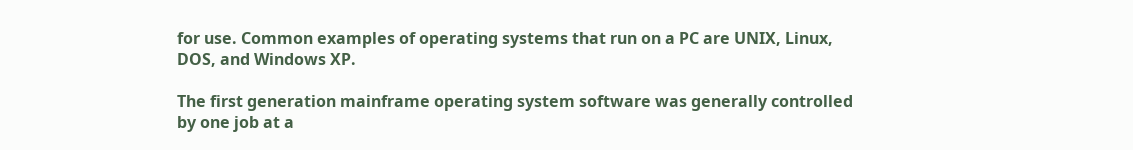for use. Common examples of operating systems that run on a PC are UNIX, Linux, DOS, and Windows XP.

The first generation mainframe operating system software was generally controlled by one job at a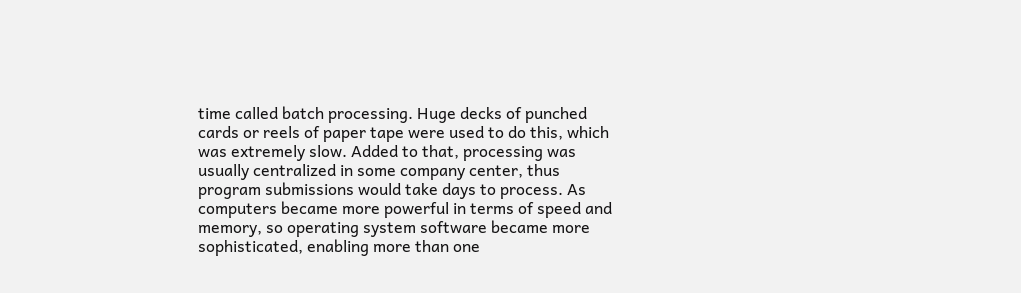time called batch processing. Huge decks of punched cards or reels of paper tape were used to do this, which was extremely slow. Added to that, processing was usually centralized in some company center, thus program submissions would take days to process. As computers became more powerful in terms of speed and memory, so operating system software became more sophisticated, enabling more than one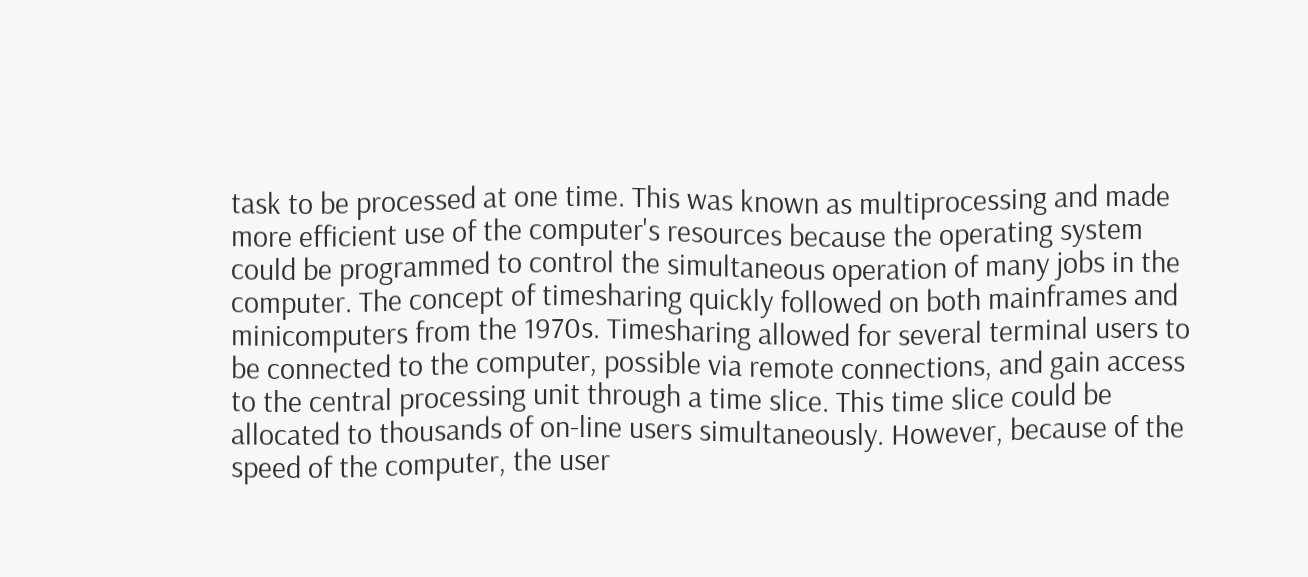task to be processed at one time. This was known as multiprocessing and made more efficient use of the computer's resources because the operating system could be programmed to control the simultaneous operation of many jobs in the computer. The concept of timesharing quickly followed on both mainframes and minicomputers from the 1970s. Timesharing allowed for several terminal users to be connected to the computer, possible via remote connections, and gain access to the central processing unit through a time slice. This time slice could be allocated to thousands of on-line users simultaneously. However, because of the speed of the computer, the user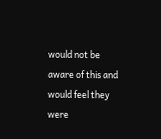would not be aware of this and would feel they were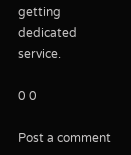getting dedicated service.

0 0

Post a comment